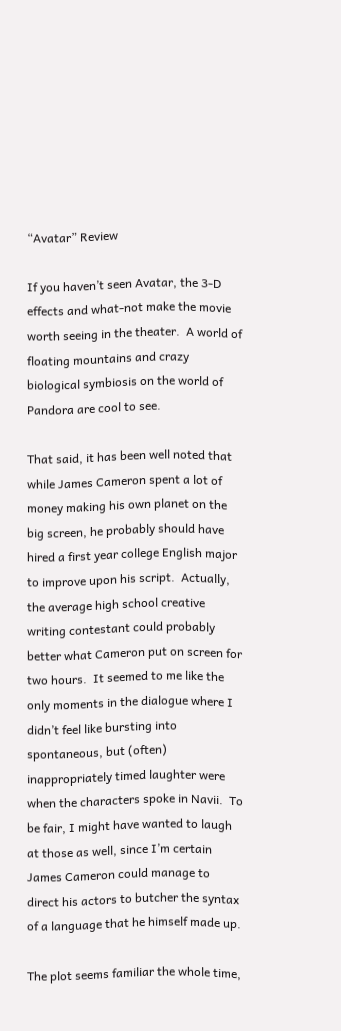“Avatar” Review

If you haven’t seen Avatar, the 3-D effects and what-not make the movie worth seeing in the theater.  A world of floating mountains and crazy biological symbiosis on the world of Pandora are cool to see.

That said, it has been well noted that while James Cameron spent a lot of money making his own planet on the big screen, he probably should have hired a first year college English major to improve upon his script.  Actually, the average high school creative writing contestant could probably better what Cameron put on screen for two hours.  It seemed to me like the only moments in the dialogue where I didn’t feel like bursting into spontaneous, but (often) inappropriately timed laughter were when the characters spoke in Navii.  To be fair, I might have wanted to laugh at those as well, since I’m certain James Cameron could manage to direct his actors to butcher the syntax of a language that he himself made up.

The plot seems familiar the whole time,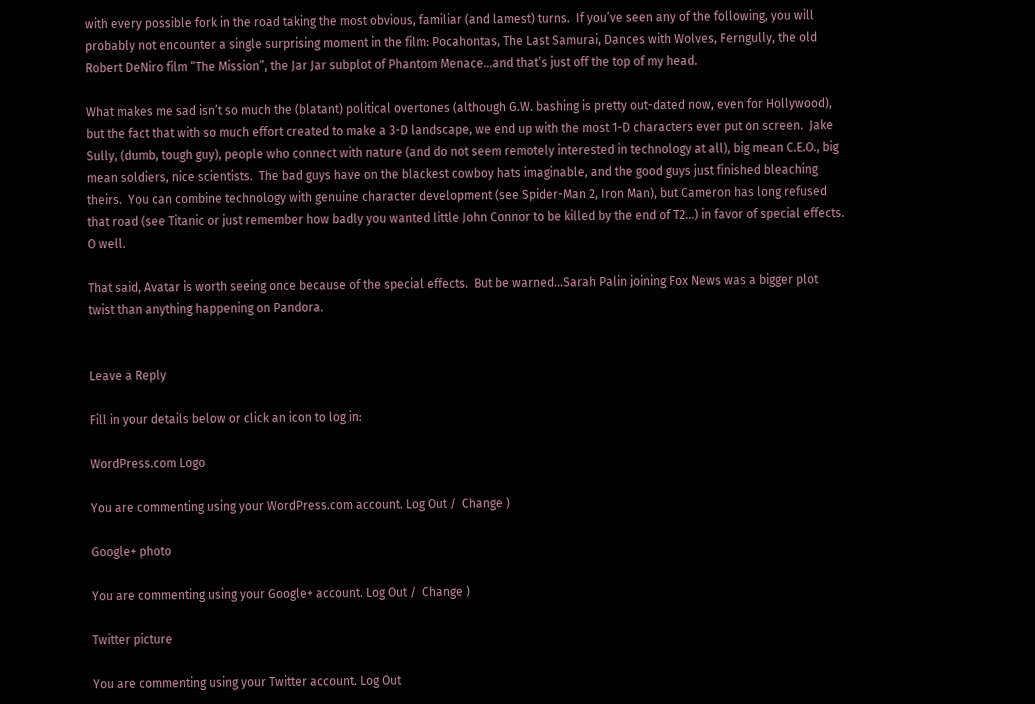with every possible fork in the road taking the most obvious, familiar (and lamest) turns.  If you’ve seen any of the following, you will probably not encounter a single surprising moment in the film: Pocahontas, The Last Samurai, Dances with Wolves, Ferngully, the old Robert DeNiro film “The Mission”, the Jar Jar subplot of Phantom Menace…and that’s just off the top of my head.

What makes me sad isn’t so much the (blatant) political overtones (although G.W. bashing is pretty out-dated now, even for Hollywood), but the fact that with so much effort created to make a 3-D landscape, we end up with the most 1-D characters ever put on screen.  Jake Sully, (dumb, tough guy), people who connect with nature (and do not seem remotely interested in technology at all), big mean C.E.O., big mean soldiers, nice scientists.  The bad guys have on the blackest cowboy hats imaginable, and the good guys just finished bleaching theirs.  You can combine technology with genuine character development (see Spider-Man 2, Iron Man), but Cameron has long refused that road (see Titanic or just remember how badly you wanted little John Connor to be killed by the end of T2…) in favor of special effects.   O well.

That said, Avatar is worth seeing once because of the special effects.  But be warned…Sarah Palin joining Fox News was a bigger plot twist than anything happening on Pandora.


Leave a Reply

Fill in your details below or click an icon to log in:

WordPress.com Logo

You are commenting using your WordPress.com account. Log Out /  Change )

Google+ photo

You are commenting using your Google+ account. Log Out /  Change )

Twitter picture

You are commenting using your Twitter account. Log Out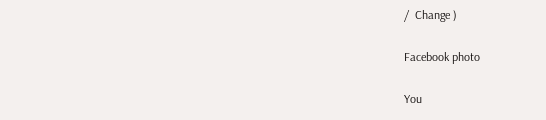/  Change )

Facebook photo

You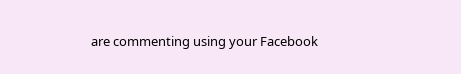are commenting using your Facebook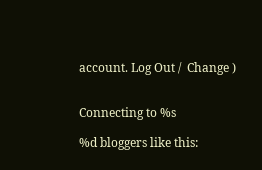account. Log Out /  Change )


Connecting to %s

%d bloggers like this: